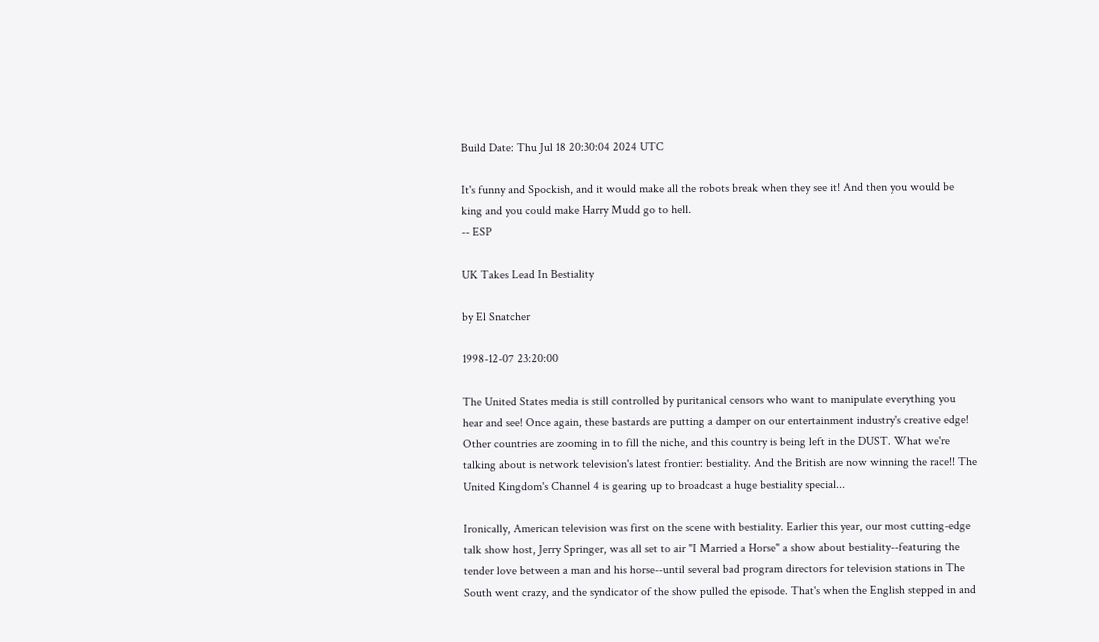Build Date: Thu Jul 18 20:30:04 2024 UTC

It's funny and Spockish, and it would make all the robots break when they see it! And then you would be king and you could make Harry Mudd go to hell.
-- ESP

UK Takes Lead In Bestiality

by El Snatcher

1998-12-07 23:20:00

The United States media is still controlled by puritanical censors who want to manipulate everything you hear and see! Once again, these bastards are putting a damper on our entertainment industry's creative edge! Other countries are zooming in to fill the niche, and this country is being left in the DUST. What we're talking about is network television's latest frontier: bestiality. And the British are now winning the race!! The United Kingdom's Channel 4 is gearing up to broadcast a huge bestiality special...

Ironically, American television was first on the scene with bestiality. Earlier this year, our most cutting-edge talk show host, Jerry Springer, was all set to air "I Married a Horse" a show about bestiality--featuring the tender love between a man and his horse--until several bad program directors for television stations in The South went crazy, and the syndicator of the show pulled the episode. That's when the English stepped in and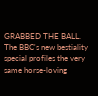GRABBED THE BALL. The BBC's new bestiality special profiles the very same horse-loving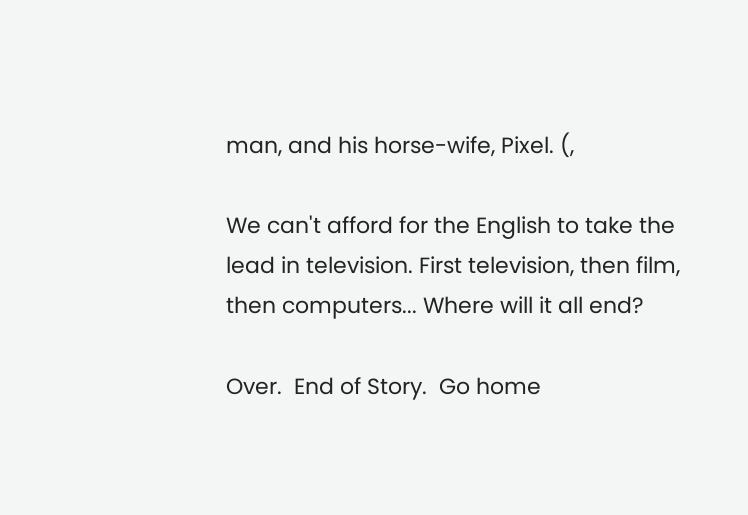man, and his horse-wife, Pixel. (,

We can't afford for the English to take the lead in television. First television, then film, then computers... Where will it all end?

Over.  End of Story.  Go home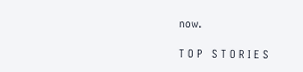now.

T O P   S T O R I E S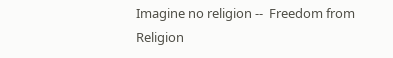Imagine no religion --  Freedom from Religion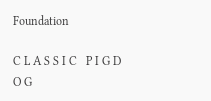Foundation

C L A S S I C   P I G D O G